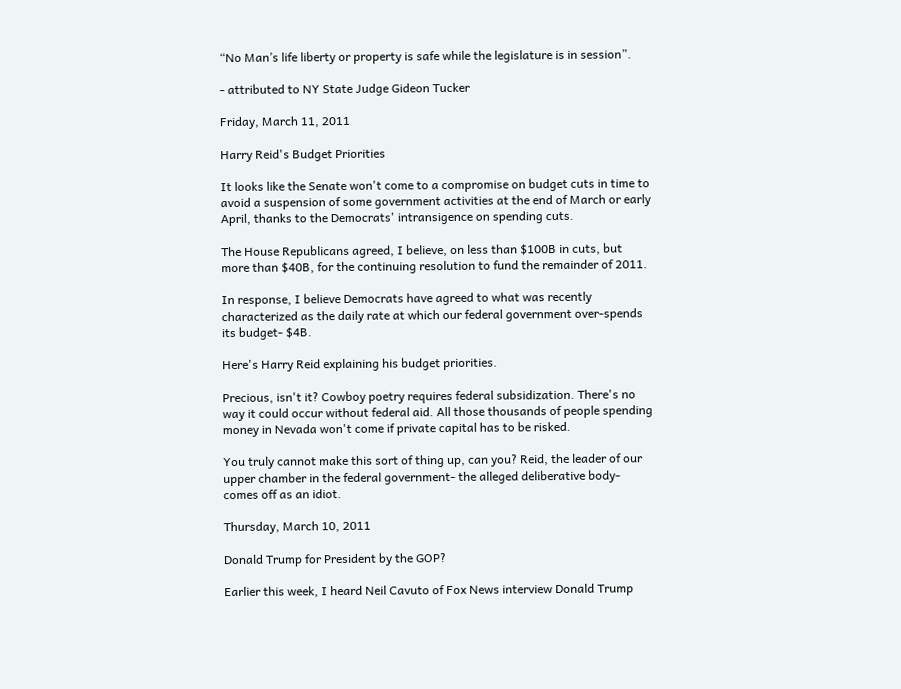“No Man’s life liberty or property is safe while the legislature is in session”.

- attributed to NY State Judge Gideon Tucker

Friday, March 11, 2011

Harry Reid's Budget Priorities

It looks like the Senate won't come to a compromise on budget cuts in time to avoid a suspension of some government activities at the end of March or early April, thanks to the Democrats' intransigence on spending cuts.

The House Republicans agreed, I believe, on less than $100B in cuts, but more than $40B, for the continuing resolution to fund the remainder of 2011.

In response, I believe Democrats have agreed to what was recently characterized as the daily rate at which our federal government over-spends its budget- $4B.

Here's Harry Reid explaining his budget priorities.

Precious, isn't it? Cowboy poetry requires federal subsidization. There's no way it could occur without federal aid. All those thousands of people spending money in Nevada won't come if private capital has to be risked.

You truly cannot make this sort of thing up, can you? Reid, the leader of our upper chamber in the federal government- the alleged deliberative body- comes off as an idiot.

Thursday, March 10, 2011

Donald Trump for President by the GOP?

Earlier this week, I heard Neil Cavuto of Fox News interview Donald Trump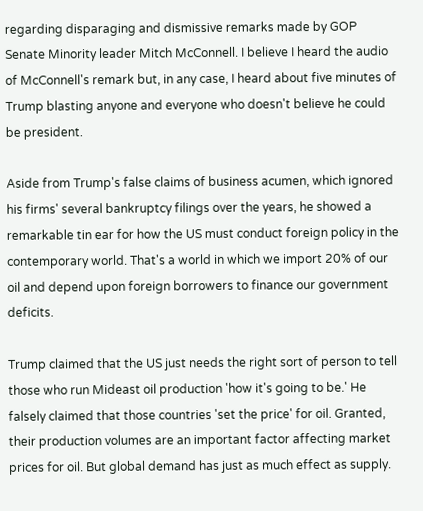regarding disparaging and dismissive remarks made by GOP Senate Minority leader Mitch McConnell. I believe I heard the audio of McConnell's remark but, in any case, I heard about five minutes of Trump blasting anyone and everyone who doesn't believe he could be president.

Aside from Trump's false claims of business acumen, which ignored his firms' several bankruptcy filings over the years, he showed a remarkable tin ear for how the US must conduct foreign policy in the contemporary world. That's a world in which we import 20% of our oil and depend upon foreign borrowers to finance our government deficits.

Trump claimed that the US just needs the right sort of person to tell those who run Mideast oil production 'how it's going to be.' He falsely claimed that those countries 'set the price' for oil. Granted, their production volumes are an important factor affecting market prices for oil. But global demand has just as much effect as supply.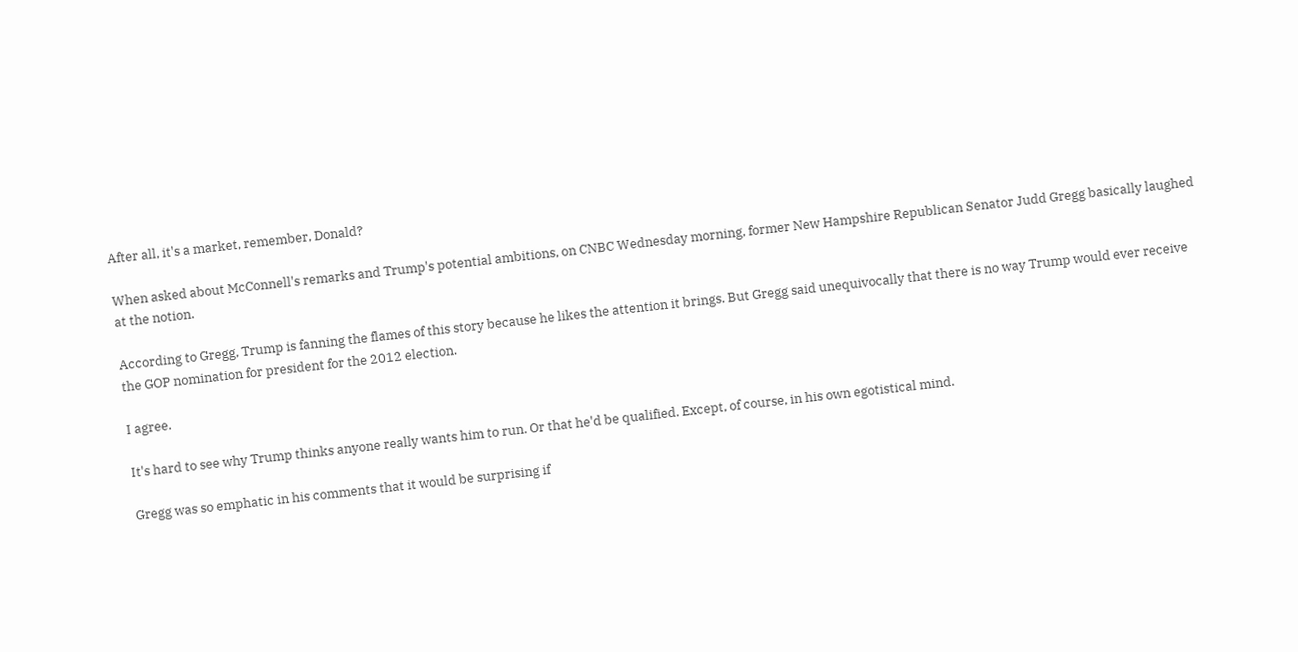After all, it's a market, remember, Donald?

When asked about McConnell's remarks and Trump's potential ambitions, on CNBC Wednesday morning, former New Hampshire Republican Senator Judd Gregg basically laughed at the notion.

According to Gregg, Trump is fanning the flames of this story because he likes the attention it brings. But Gregg said unequivocally that there is no way Trump would ever receive the GOP nomination for president for the 2012 election.

I agree.

It's hard to see why Trump thinks anyone really wants him to run. Or that he'd be qualified. Except, of course, in his own egotistical mind.

Gregg was so emphatic in his comments that it would be surprising if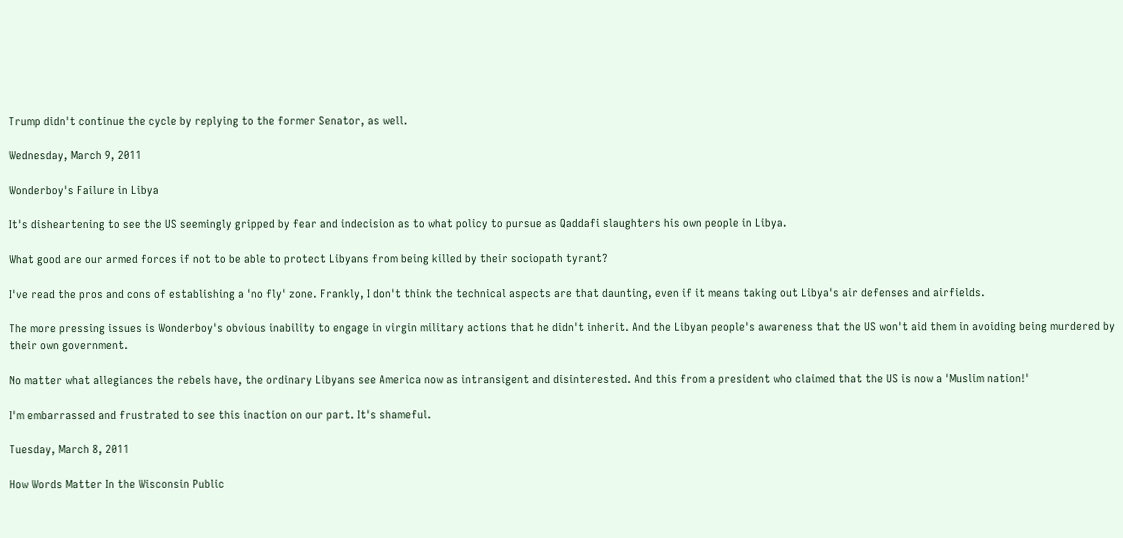Trump didn't continue the cycle by replying to the former Senator, as well.

Wednesday, March 9, 2011

Wonderboy's Failure in Libya

It's disheartening to see the US seemingly gripped by fear and indecision as to what policy to pursue as Qaddafi slaughters his own people in Libya.

What good are our armed forces if not to be able to protect Libyans from being killed by their sociopath tyrant?

I've read the pros and cons of establishing a 'no fly' zone. Frankly, I don't think the technical aspects are that daunting, even if it means taking out Libya's air defenses and airfields.

The more pressing issues is Wonderboy's obvious inability to engage in virgin military actions that he didn't inherit. And the Libyan people's awareness that the US won't aid them in avoiding being murdered by their own government.

No matter what allegiances the rebels have, the ordinary Libyans see America now as intransigent and disinterested. And this from a president who claimed that the US is now a 'Muslim nation!'

I'm embarrassed and frustrated to see this inaction on our part. It's shameful.

Tuesday, March 8, 2011

How Words Matter In the Wisconsin Public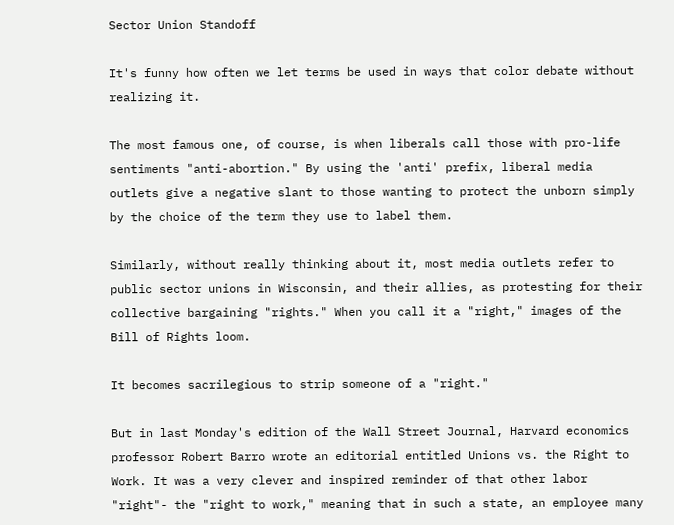Sector Union Standoff

It's funny how often we let terms be used in ways that color debate without realizing it.

The most famous one, of course, is when liberals call those with pro-life sentiments "anti-abortion." By using the 'anti' prefix, liberal media outlets give a negative slant to those wanting to protect the unborn simply by the choice of the term they use to label them.

Similarly, without really thinking about it, most media outlets refer to public sector unions in Wisconsin, and their allies, as protesting for their collective bargaining "rights." When you call it a "right," images of the Bill of Rights loom.

It becomes sacrilegious to strip someone of a "right."

But in last Monday's edition of the Wall Street Journal, Harvard economics professor Robert Barro wrote an editorial entitled Unions vs. the Right to Work. It was a very clever and inspired reminder of that other labor "right"- the "right to work," meaning that in such a state, an employee many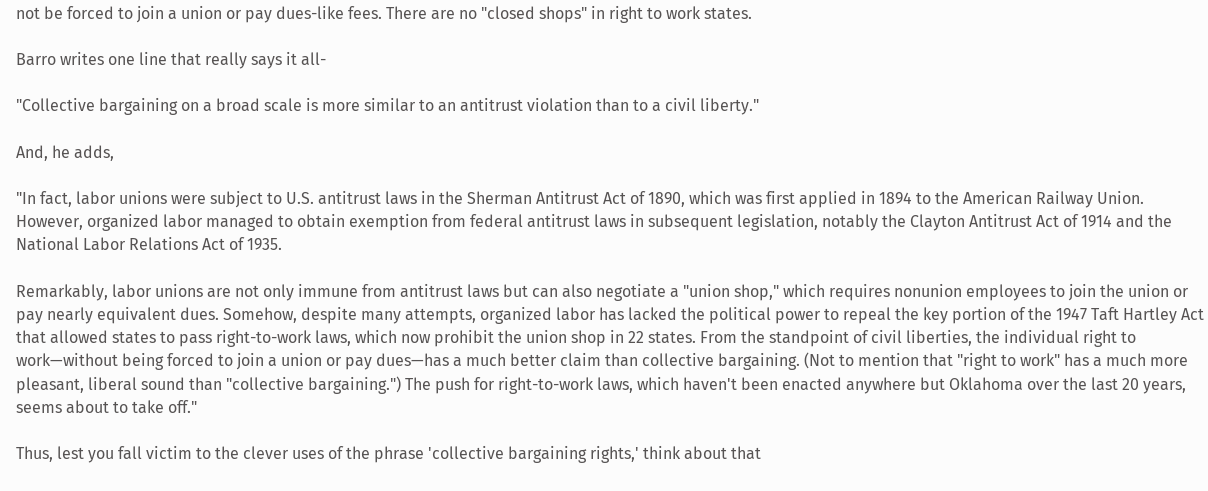not be forced to join a union or pay dues-like fees. There are no "closed shops" in right to work states.

Barro writes one line that really says it all-

"Collective bargaining on a broad scale is more similar to an antitrust violation than to a civil liberty."

And, he adds,

"In fact, labor unions were subject to U.S. antitrust laws in the Sherman Antitrust Act of 1890, which was first applied in 1894 to the American Railway Union. However, organized labor managed to obtain exemption from federal antitrust laws in subsequent legislation, notably the Clayton Antitrust Act of 1914 and the National Labor Relations Act of 1935.

Remarkably, labor unions are not only immune from antitrust laws but can also negotiate a "union shop," which requires nonunion employees to join the union or pay nearly equivalent dues. Somehow, despite many attempts, organized labor has lacked the political power to repeal the key portion of the 1947 Taft Hartley Act that allowed states to pass right-to-work laws, which now prohibit the union shop in 22 states. From the standpoint of civil liberties, the individual right to work—without being forced to join a union or pay dues—has a much better claim than collective bargaining. (Not to mention that "right to work" has a much more pleasant, liberal sound than "collective bargaining.") The push for right-to-work laws, which haven't been enacted anywhere but Oklahoma over the last 20 years, seems about to take off."

Thus, lest you fall victim to the clever uses of the phrase 'collective bargaining rights,' think about that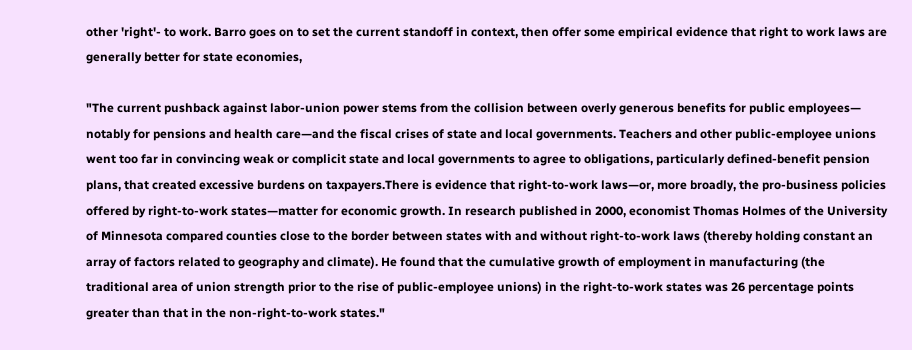other 'right'- to work. Barro goes on to set the current standoff in context, then offer some empirical evidence that right to work laws are generally better for state economies,

"The current pushback against labor-union power stems from the collision between overly generous benefits for public employees— notably for pensions and health care—and the fiscal crises of state and local governments. Teachers and other public-employee unions went too far in convincing weak or complicit state and local governments to agree to obligations, particularly defined-benefit pension plans, that created excessive burdens on taxpayers.There is evidence that right-to-work laws—or, more broadly, the pro-business policies offered by right-to-work states—matter for economic growth. In research published in 2000, economist Thomas Holmes of the University of Minnesota compared counties close to the border between states with and without right-to-work laws (thereby holding constant an array of factors related to geography and climate). He found that the cumulative growth of employment in manufacturing (the traditional area of union strength prior to the rise of public-employee unions) in the right-to-work states was 26 percentage points greater than that in the non-right-to-work states."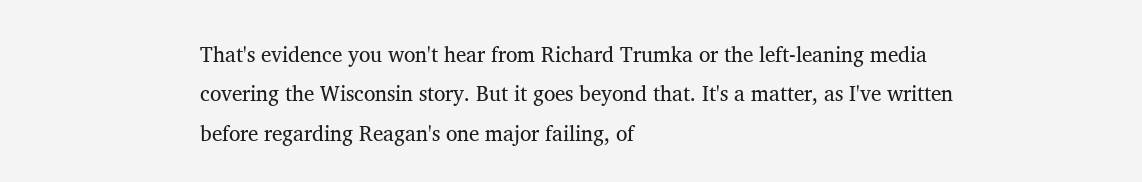That's evidence you won't hear from Richard Trumka or the left-leaning media covering the Wisconsin story. But it goes beyond that. It's a matter, as I've written before regarding Reagan's one major failing, of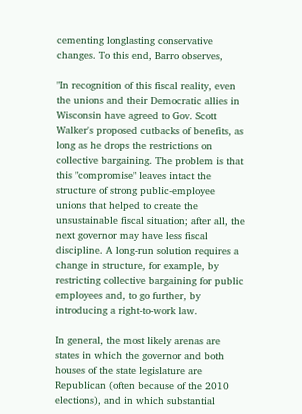cementing longlasting conservative changes. To this end, Barro observes,

"In recognition of this fiscal reality, even the unions and their Democratic allies in Wisconsin have agreed to Gov. Scott Walker's proposed cutbacks of benefits, as long as he drops the restrictions on collective bargaining. The problem is that this "compromise" leaves intact the structure of strong public-employee unions that helped to create the unsustainable fiscal situation; after all, the next governor may have less fiscal discipline. A long-run solution requires a change in structure, for example, by restricting collective bargaining for public employees and, to go further, by introducing a right-to-work law.

In general, the most likely arenas are states in which the governor and both houses of the state legislature are Republican (often because of the 2010 elections), and in which substantial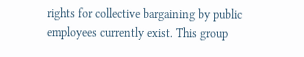rights for collective bargaining by public employees currently exist. This group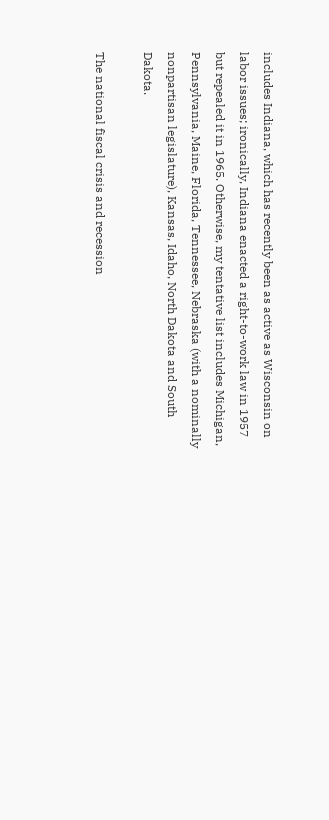includes Indiana, which has recently been as active as Wisconsin on labor issues; ironically, Indiana enacted a right-to-work law in 1957 but repealed it in 1965. Otherwise, my tentative list includes Michigan, Pennsylvania, Maine, Florida, Tennessee, Nebraska (with a nominally nonpartisan legislature), Kansas, Idaho, North Dakota and South Dakota.

The national fiscal crisis and recession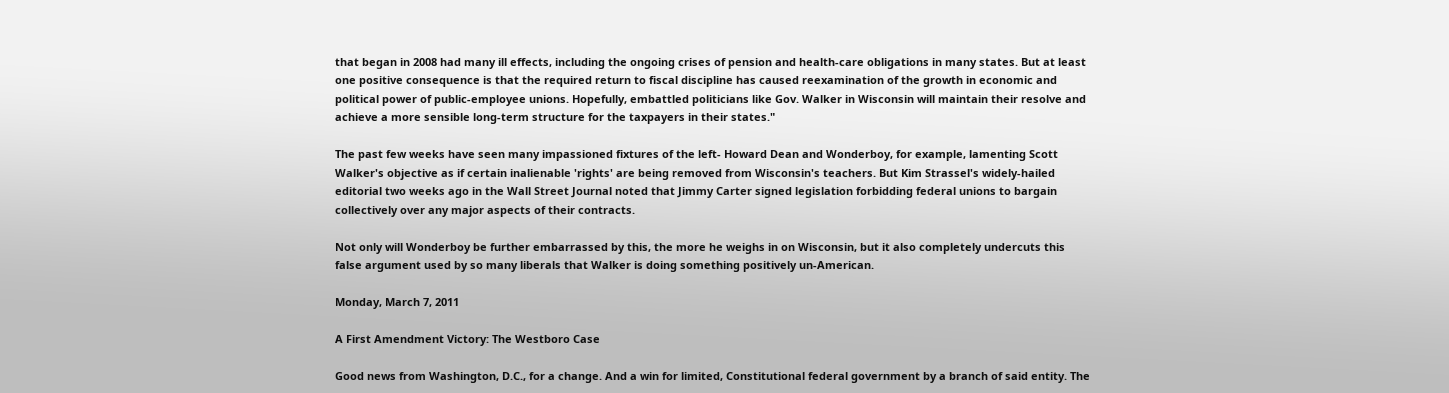that began in 2008 had many ill effects, including the ongoing crises of pension and health-care obligations in many states. But at least one positive consequence is that the required return to fiscal discipline has caused reexamination of the growth in economic and political power of public-employee unions. Hopefully, embattled politicians like Gov. Walker in Wisconsin will maintain their resolve and achieve a more sensible long-term structure for the taxpayers in their states."

The past few weeks have seen many impassioned fixtures of the left- Howard Dean and Wonderboy, for example, lamenting Scott Walker's objective as if certain inalienable 'rights' are being removed from Wisconsin's teachers. But Kim Strassel's widely-hailed editorial two weeks ago in the Wall Street Journal noted that Jimmy Carter signed legislation forbidding federal unions to bargain collectively over any major aspects of their contracts.

Not only will Wonderboy be further embarrassed by this, the more he weighs in on Wisconsin, but it also completely undercuts this false argument used by so many liberals that Walker is doing something positively un-American.

Monday, March 7, 2011

A First Amendment Victory: The Westboro Case

Good news from Washington, D.C., for a change. And a win for limited, Constitutional federal government by a branch of said entity. The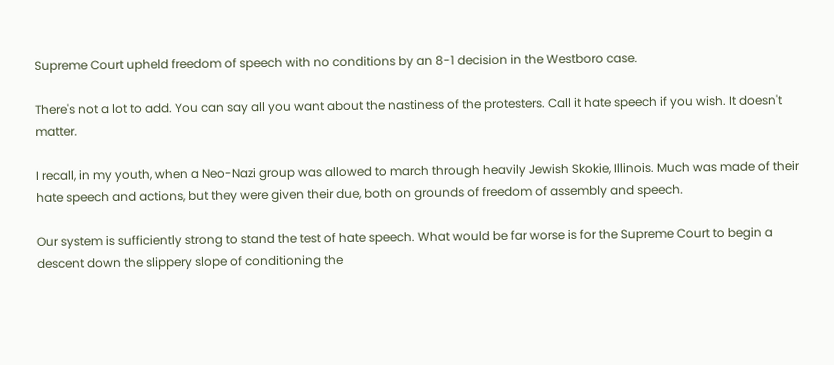Supreme Court upheld freedom of speech with no conditions by an 8-1 decision in the Westboro case.

There's not a lot to add. You can say all you want about the nastiness of the protesters. Call it hate speech if you wish. It doesn't matter.

I recall, in my youth, when a Neo-Nazi group was allowed to march through heavily Jewish Skokie, Illinois. Much was made of their hate speech and actions, but they were given their due, both on grounds of freedom of assembly and speech.

Our system is sufficiently strong to stand the test of hate speech. What would be far worse is for the Supreme Court to begin a descent down the slippery slope of conditioning the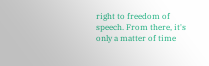right to freedom of speech. From there, it's only a matter of time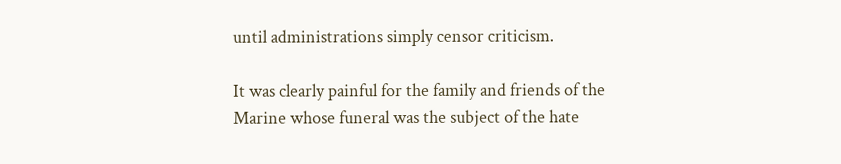until administrations simply censor criticism.

It was clearly painful for the family and friends of the Marine whose funeral was the subject of the hate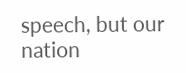speech, but our nation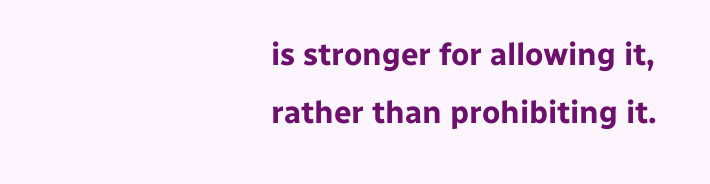is stronger for allowing it, rather than prohibiting it.